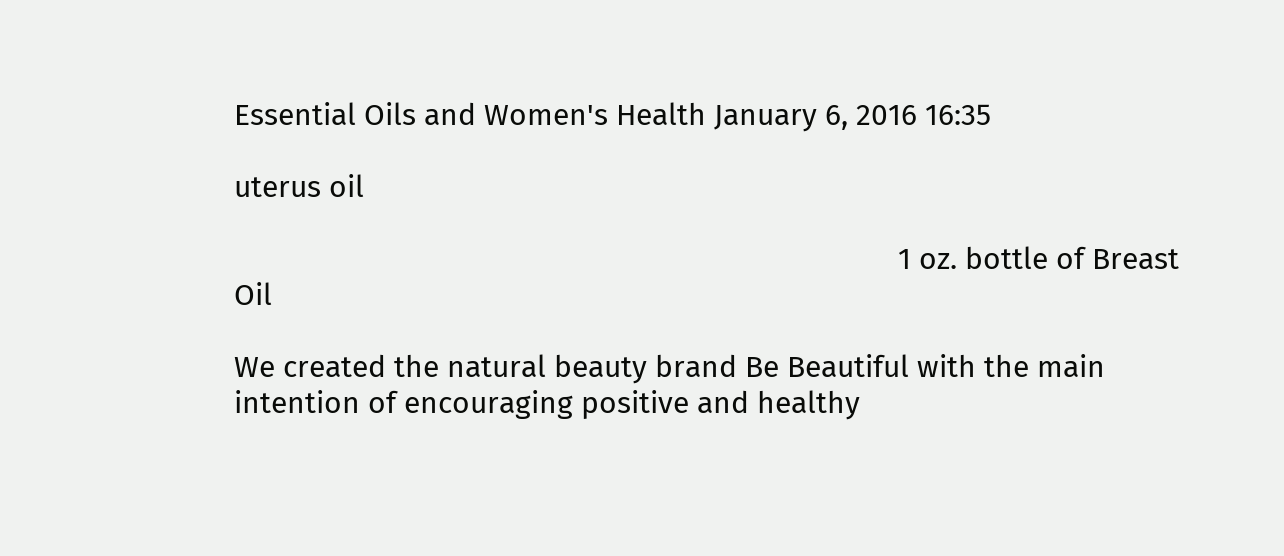Essential Oils and Women's Health January 6, 2016 16:35

uterus oil

                                                                                   1 oz. bottle of Breast Oil

We created the natural beauty brand Be Beautiful with the main intention of encouraging positive and healthy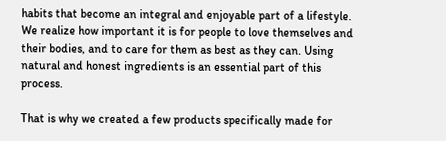habits that become an integral and enjoyable part of a lifestyle. We realize how important it is for people to love themselves and their bodies, and to care for them as best as they can. Using natural and honest ingredients is an essential part of this process.

That is why we created a few products specifically made for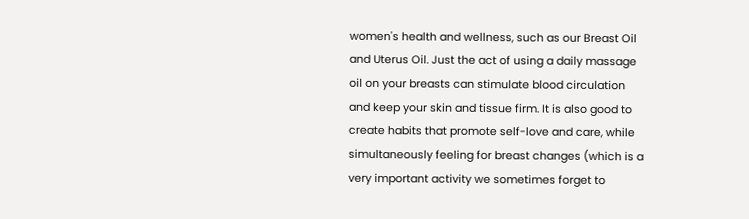women's health and wellness, such as our Breast Oil and Uterus Oil. Just the act of using a daily massage oil on your breasts can stimulate blood circulation and keep your skin and tissue firm. It is also good to create habits that promote self-love and care, while simultaneously feeling for breast changes (which is a very important activity we sometimes forget to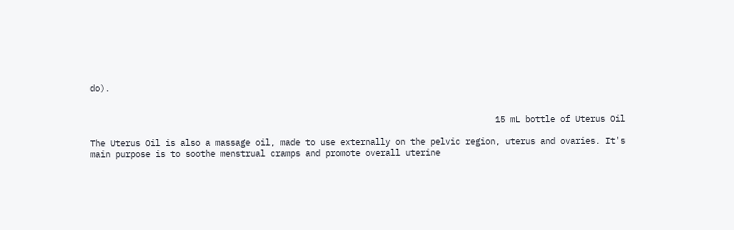do).


                                                                                 15 mL bottle of Uterus Oil

The Uterus Oil is also a massage oil, made to use externally on the pelvic region, uterus and ovaries. It's main purpose is to soothe menstrual cramps and promote overall uterine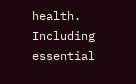health. Including essential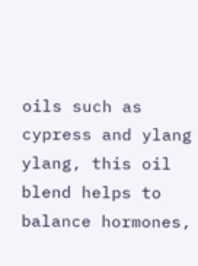oils such as cypress and ylang ylang, this oil blend helps to balance hormones,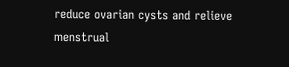reduce ovarian cysts and relieve menstrual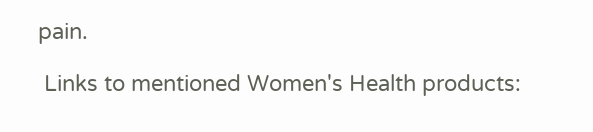pain.

 Links to mentioned Women's Health products: